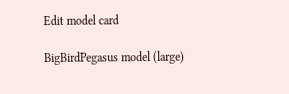Edit model card

BigBirdPegasus model (large)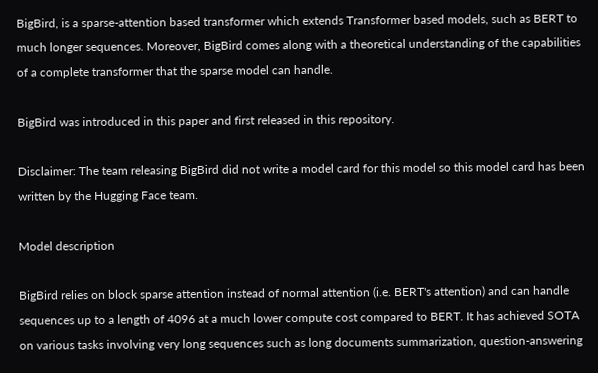BigBird, is a sparse-attention based transformer which extends Transformer based models, such as BERT to much longer sequences. Moreover, BigBird comes along with a theoretical understanding of the capabilities of a complete transformer that the sparse model can handle.

BigBird was introduced in this paper and first released in this repository.

Disclaimer: The team releasing BigBird did not write a model card for this model so this model card has been written by the Hugging Face team.

Model description

BigBird relies on block sparse attention instead of normal attention (i.e. BERT's attention) and can handle sequences up to a length of 4096 at a much lower compute cost compared to BERT. It has achieved SOTA on various tasks involving very long sequences such as long documents summarization, question-answering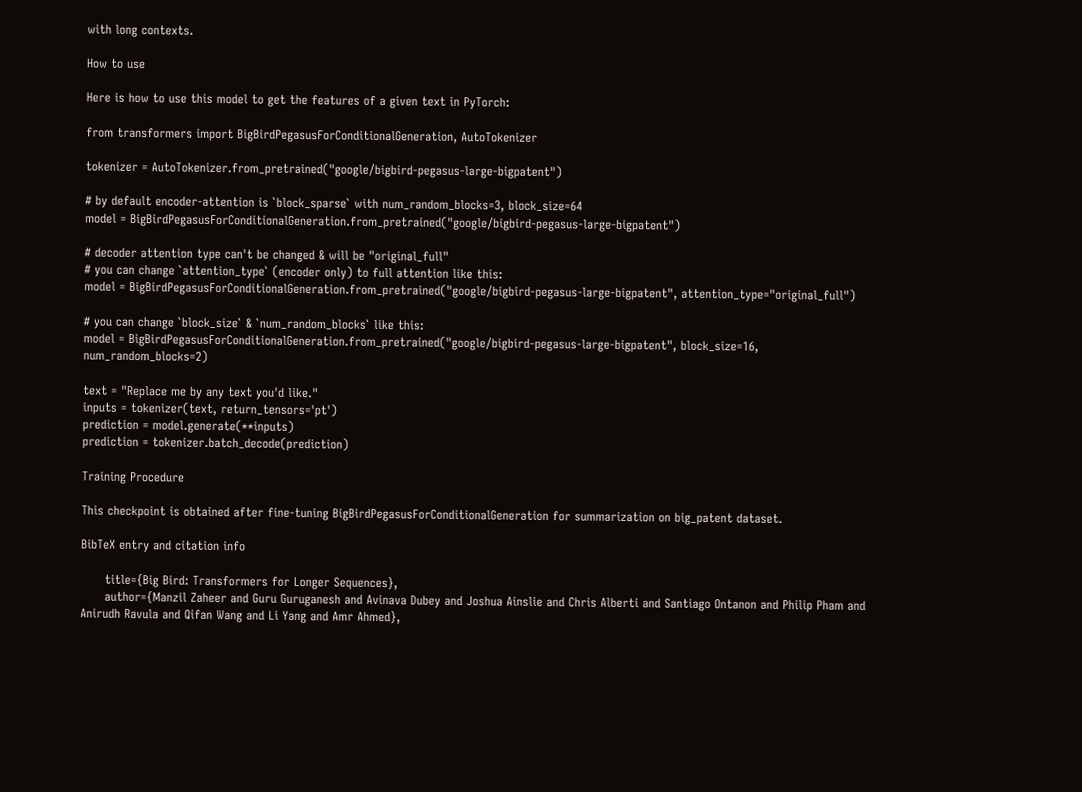with long contexts.

How to use

Here is how to use this model to get the features of a given text in PyTorch:

from transformers import BigBirdPegasusForConditionalGeneration, AutoTokenizer

tokenizer = AutoTokenizer.from_pretrained("google/bigbird-pegasus-large-bigpatent")

# by default encoder-attention is `block_sparse` with num_random_blocks=3, block_size=64
model = BigBirdPegasusForConditionalGeneration.from_pretrained("google/bigbird-pegasus-large-bigpatent")

# decoder attention type can't be changed & will be "original_full"
# you can change `attention_type` (encoder only) to full attention like this:
model = BigBirdPegasusForConditionalGeneration.from_pretrained("google/bigbird-pegasus-large-bigpatent", attention_type="original_full")

# you can change `block_size` & `num_random_blocks` like this:
model = BigBirdPegasusForConditionalGeneration.from_pretrained("google/bigbird-pegasus-large-bigpatent", block_size=16, num_random_blocks=2)

text = "Replace me by any text you'd like."
inputs = tokenizer(text, return_tensors='pt')
prediction = model.generate(**inputs)
prediction = tokenizer.batch_decode(prediction)

Training Procedure

This checkpoint is obtained after fine-tuning BigBirdPegasusForConditionalGeneration for summarization on big_patent dataset.

BibTeX entry and citation info

      title={Big Bird: Transformers for Longer Sequences},
      author={Manzil Zaheer and Guru Guruganesh and Avinava Dubey and Joshua Ainslie and Chris Alberti and Santiago Ontanon and Philip Pham and Anirudh Ravula and Qifan Wang and Li Yang and Amr Ahmed},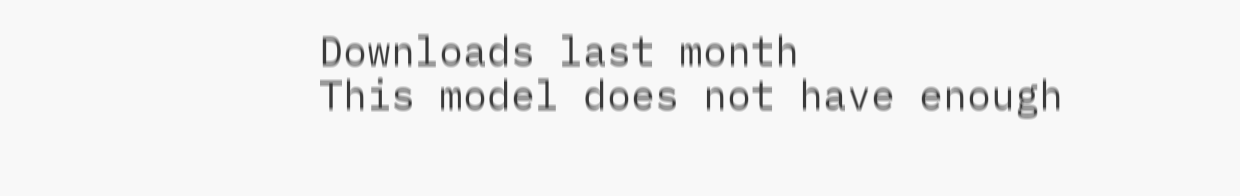Downloads last month
This model does not have enough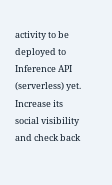activity to be deployed to Inference API (serverless) yet. Increase its social visibility and check back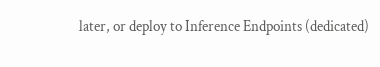later, or deploy to Inference Endpoints (dedicated)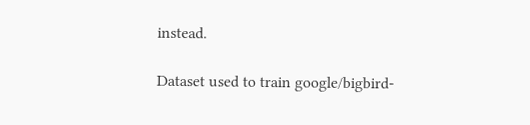instead.

Dataset used to train google/bigbird-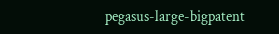pegasus-large-bigpatent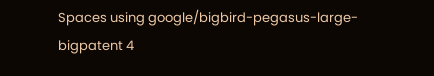Spaces using google/bigbird-pegasus-large-bigpatent 4